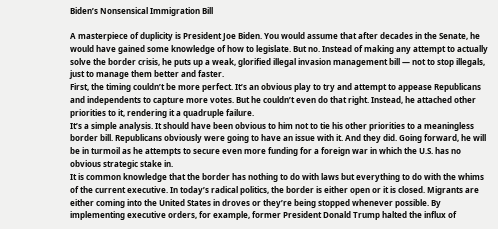Biden’s Nonsensical Immigration Bill

A masterpiece of duplicity is President Joe Biden. You would assume that after decades in the Senate, he would have gained some knowledge of how to legislate. But no. Instead of making any attempt to actually solve the border crisis, he puts up a weak, glorified illegal invasion management bill — not to stop illegals, just to manage them better and faster.
First, the timing couldn’t be more perfect. It’s an obvious play to try and attempt to appease Republicans and independents to capture more votes. But he couldn’t even do that right. Instead, he attached other priorities to it, rendering it a quadruple failure.
It’s a simple analysis. It should have been obvious to him not to tie his other priorities to a meaningless border bill. Republicans obviously were going to have an issue with it. And they did. Going forward, he will be in turmoil as he attempts to secure even more funding for a foreign war in which the U.S. has no obvious strategic stake in.
It is common knowledge that the border has nothing to do with laws but everything to do with the whims of the current executive. In today’s radical politics, the border is either open or it is closed. Migrants are either coming into the United States in droves or they’re being stopped whenever possible. By implementing executive orders, for example, former President Donald Trump halted the influx of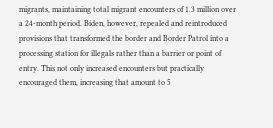migrants, maintaining total migrant encounters of 1.3 million over a 24-month period. Biden, however, repealed and reintroduced provisions that transformed the border and Border Patrol into a processing station for illegals rather than a barrier or point of entry. This not only increased encounters but practically encouraged them, increasing that amount to 5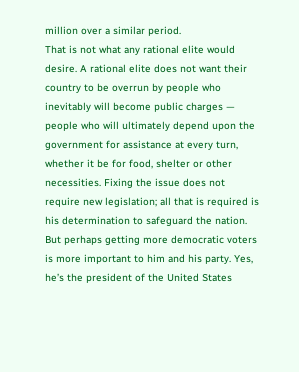million over a similar period.
That is not what any rational elite would desire. A rational elite does not want their country to be overrun by people who inevitably will become public charges — people who will ultimately depend upon the government for assistance at every turn, whether it be for food, shelter or other necessities. Fixing the issue does not require new legislation; all that is required is his determination to safeguard the nation. But perhaps getting more democratic voters is more important to him and his party. Yes, he’s the president of the United States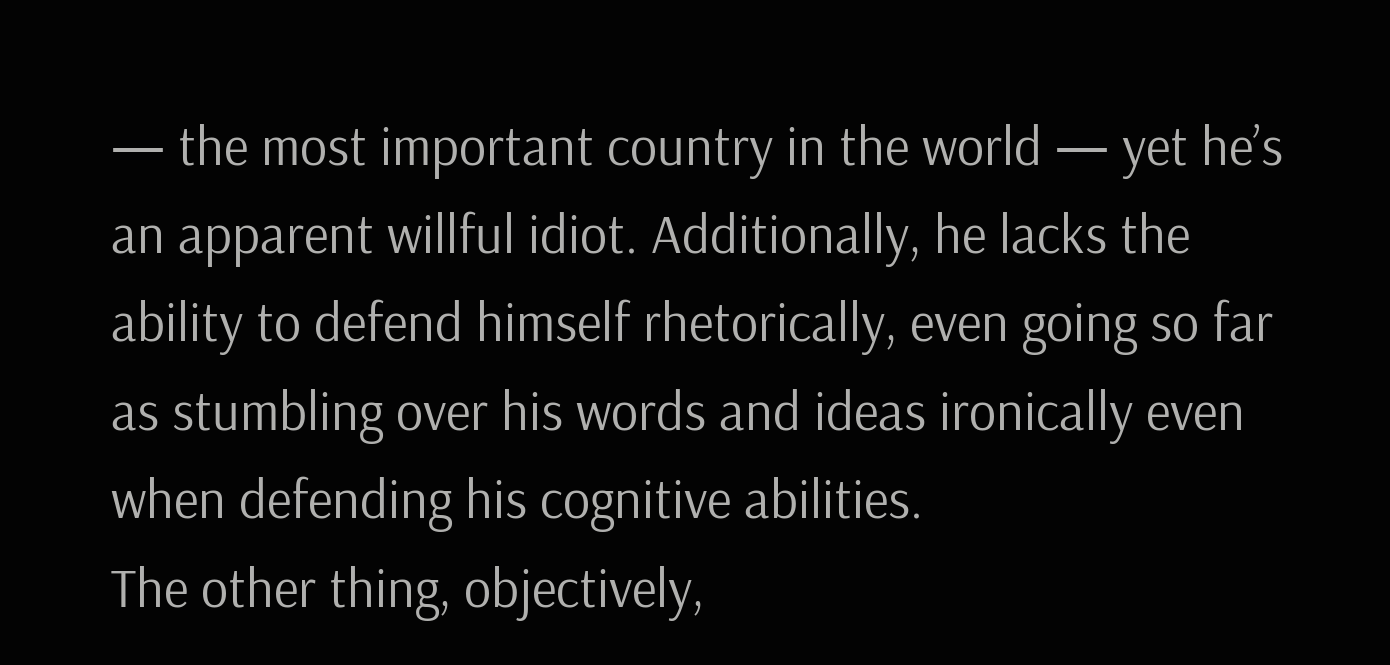— the most important country in the world — yet he’s an apparent willful idiot. Additionally, he lacks the ability to defend himself rhetorically, even going so far as stumbling over his words and ideas ironically even when defending his cognitive abilities.
The other thing, objectively,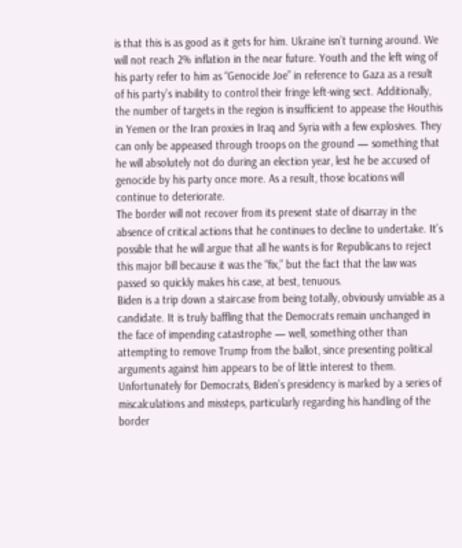is that this is as good as it gets for him. Ukraine isn’t turning around. We will not reach 2% inflation in the near future. Youth and the left wing of his party refer to him as “Genocide Joe” in reference to Gaza as a result of his party’s inability to control their fringe left-wing sect. Additionally, the number of targets in the region is insufficient to appease the Houthis in Yemen or the Iran proxies in Iraq and Syria with a few explosives. They can only be appeased through troops on the ground — something that he will absolutely not do during an election year, lest he be accused of genocide by his party once more. As a result, those locations will continue to deteriorate.
The border will not recover from its present state of disarray in the absence of critical actions that he continues to decline to undertake. It’s possible that he will argue that all he wants is for Republicans to reject this major bill because it was the “fix,” but the fact that the law was passed so quickly makes his case, at best, tenuous.
Biden is a trip down a staircase from being totally, obviously unviable as a candidate. It is truly baffling that the Democrats remain unchanged in the face of impending catastrophe — well, something other than attempting to remove Trump from the ballot, since presenting political arguments against him appears to be of little interest to them.
Unfortunately for Democrats, Biden’s presidency is marked by a series of miscalculations and missteps, particularly regarding his handling of the border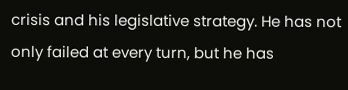crisis and his legislative strategy. He has not only failed at every turn, but he has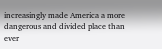increasingly made America a more dangerous and divided place than ever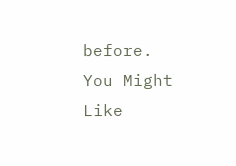before.
You Might Like